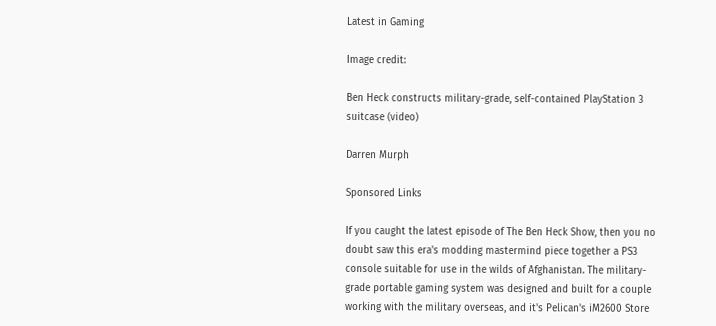Latest in Gaming

Image credit:

Ben Heck constructs military-grade, self-contained PlayStation 3 suitcase (video)

Darren Murph

Sponsored Links

If you caught the latest episode of The Ben Heck Show, then you no doubt saw this era's modding mastermind piece together a PS3 console suitable for use in the wilds of Afghanistan. The military-grade portable gaming system was designed and built for a couple working with the military overseas, and it's Pelican's iM2600 Store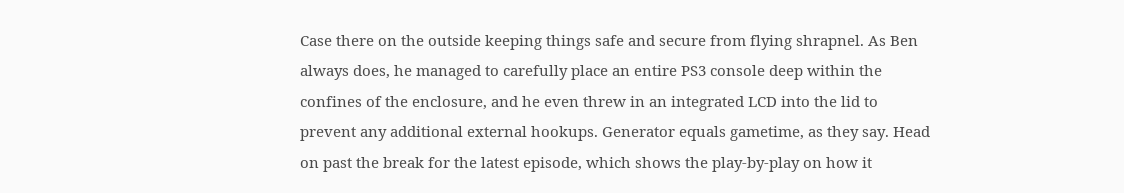Case there on the outside keeping things safe and secure from flying shrapnel. As Ben always does, he managed to carefully place an entire PS3 console deep within the confines of the enclosure, and he even threw in an integrated LCD into the lid to prevent any additional external hookups. Generator equals gametime, as they say. Head on past the break for the latest episode, which shows the play-by-play on how it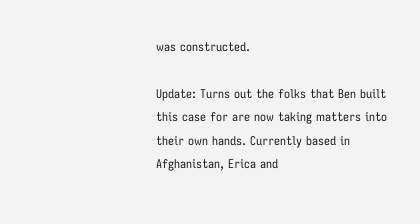was constructed.

Update: Turns out the folks that Ben built this case for are now taking matters into their own hands. Currently based in Afghanistan, Erica and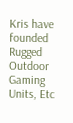Kris have founded Rugged Outdoor Gaming Units, Etc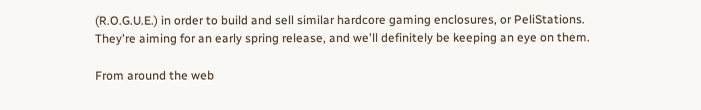(R.O.G.U.E.) in order to build and sell similar hardcore gaming enclosures, or PeliStations. They're aiming for an early spring release, and we'll definitely be keeping an eye on them.

From around the web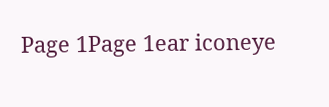Page 1Page 1ear iconeye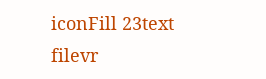iconFill 23text filevr